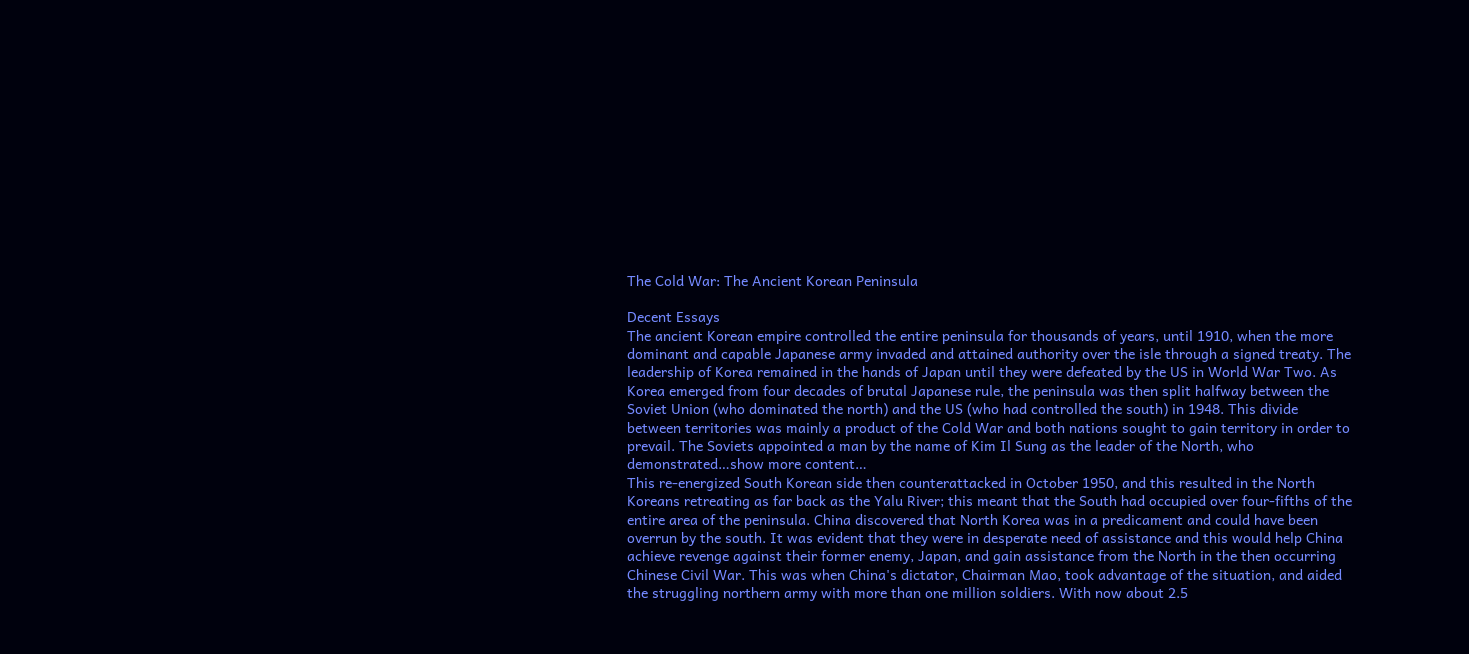The Cold War: The Ancient Korean Peninsula

Decent Essays
The ancient Korean empire controlled the entire peninsula for thousands of years, until 1910, when the more dominant and capable Japanese army invaded and attained authority over the isle through a signed treaty. The leadership of Korea remained in the hands of Japan until they were defeated by the US in World War Two. As Korea emerged from four decades of brutal Japanese rule, the peninsula was then split halfway between the Soviet Union (who dominated the north) and the US (who had controlled the south) in 1948. This divide between territories was mainly a product of the Cold War and both nations sought to gain territory in order to prevail. The Soviets appointed a man by the name of Kim Il Sung as the leader of the North, who demonstrated…show more content…
This re-energized South Korean side then counterattacked in October 1950, and this resulted in the North Koreans retreating as far back as the Yalu River; this meant that the South had occupied over four-fifths of the entire area of the peninsula. China discovered that North Korea was in a predicament and could have been overrun by the south. It was evident that they were in desperate need of assistance and this would help China achieve revenge against their former enemy, Japan, and gain assistance from the North in the then occurring Chinese Civil War. This was when China's dictator, Chairman Mao, took advantage of the situation, and aided the struggling northern army with more than one million soldiers. With now about 2.5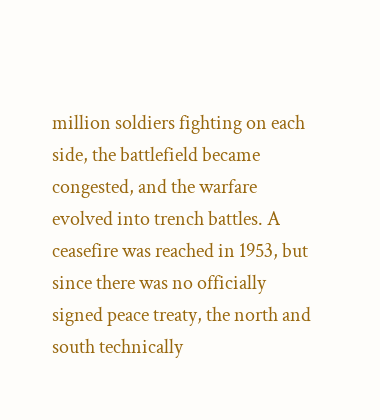million soldiers fighting on each side, the battlefield became congested, and the warfare evolved into trench battles. A ceasefire was reached in 1953, but since there was no officially signed peace treaty, the north and south technically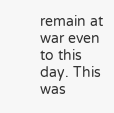remain at war even to this day. This was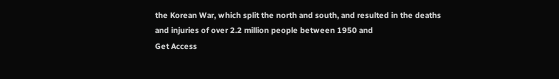the Korean War, which split the north and south, and resulted in the deaths and injuries of over 2.2 million people between 1950 and
Get Access